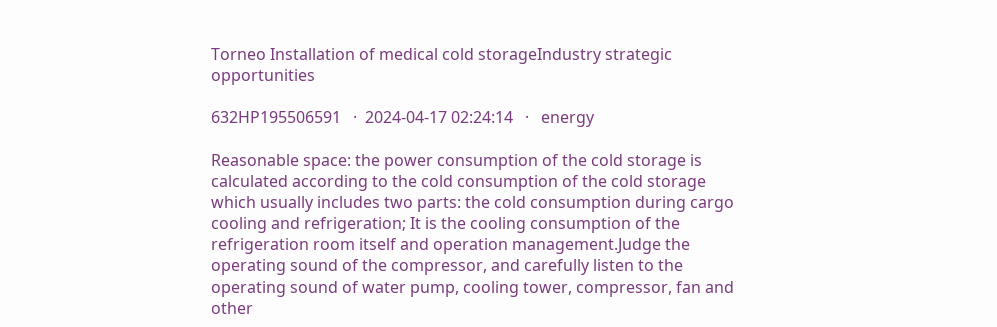Torneo Installation of medical cold storageIndustry strategic opportunities

632HP195506591   ·  2024-04-17 02:24:14   ·   energy

Reasonable space: the power consumption of the cold storage is calculated according to the cold consumption of the cold storage which usually includes two parts: the cold consumption during cargo cooling and refrigeration; It is the cooling consumption of the refrigeration room itself and operation management.Judge the operating sound of the compressor, and carefully listen to the operating sound of water pump, cooling tower, compressor, fan and other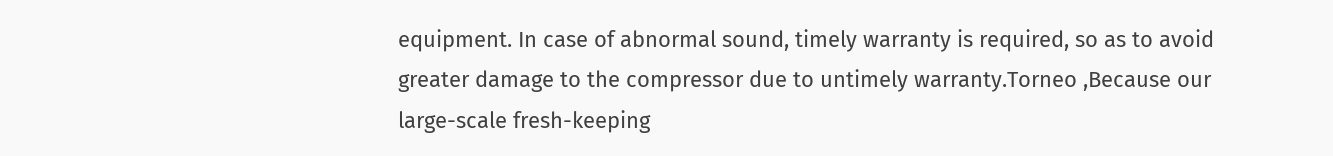equipment. In case of abnormal sound, timely warranty is required, so as to avoid greater damage to the compressor due to untimely warranty.Torneo ,Because our large-scale fresh-keeping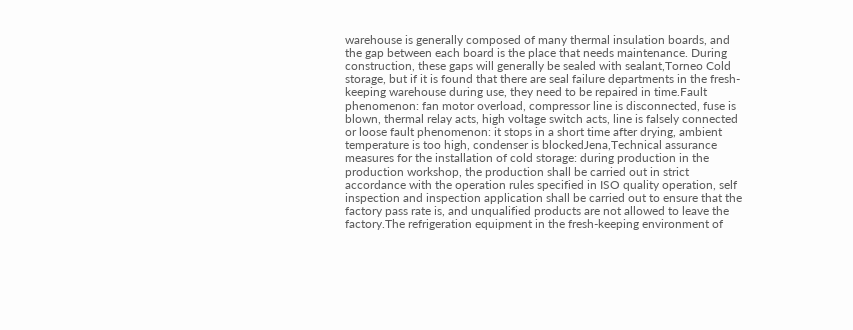warehouse is generally composed of many thermal insulation boards, and the gap between each board is the place that needs maintenance. During construction, these gaps will generally be sealed with sealant,Torneo Cold storage, but if it is found that there are seal failure departments in the fresh-keeping warehouse during use, they need to be repaired in time.Fault phenomenon: fan motor overload, compressor line is disconnected, fuse is blown, thermal relay acts, high voltage switch acts, line is falsely connected or loose fault phenomenon: it stops in a short time after drying, ambient temperature is too high, condenser is blockedJena,Technical assurance measures for the installation of cold storage: during production in the production workshop, the production shall be carried out in strict accordance with the operation rules specified in ISO quality operation, self inspection and inspection application shall be carried out to ensure that the factory pass rate is, and unqualified products are not allowed to leave the factory.The refrigeration equipment in the fresh-keeping environment of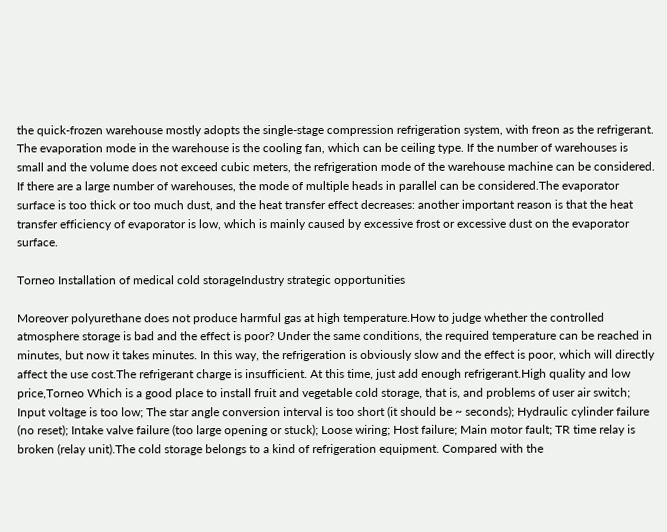the quick-frozen warehouse mostly adopts the single-stage compression refrigeration system, with freon as the refrigerant. The evaporation mode in the warehouse is the cooling fan, which can be ceiling type. If the number of warehouses is small and the volume does not exceed cubic meters, the refrigeration mode of the warehouse machine can be considered. If there are a large number of warehouses, the mode of multiple heads in parallel can be considered.The evaporator surface is too thick or too much dust, and the heat transfer effect decreases: another important reason is that the heat transfer efficiency of evaporator is low, which is mainly caused by excessive frost or excessive dust on the evaporator surface.

Torneo Installation of medical cold storageIndustry strategic opportunities

Moreover polyurethane does not produce harmful gas at high temperature.How to judge whether the controlled atmosphere storage is bad and the effect is poor? Under the same conditions, the required temperature can be reached in minutes, but now it takes minutes. In this way, the refrigeration is obviously slow and the effect is poor, which will directly affect the use cost.The refrigerant charge is insufficient. At this time, just add enough refrigerant.High quality and low price,Torneo Which is a good place to install fruit and vegetable cold storage, that is, and problems of user air switch; Input voltage is too low; The star angle conversion interval is too short (it should be ~ seconds); Hydraulic cylinder failure (no reset); Intake valve failure (too large opening or stuck); Loose wiring; Host failure; Main motor fault; TR time relay is broken (relay unit).The cold storage belongs to a kind of refrigeration equipment. Compared with the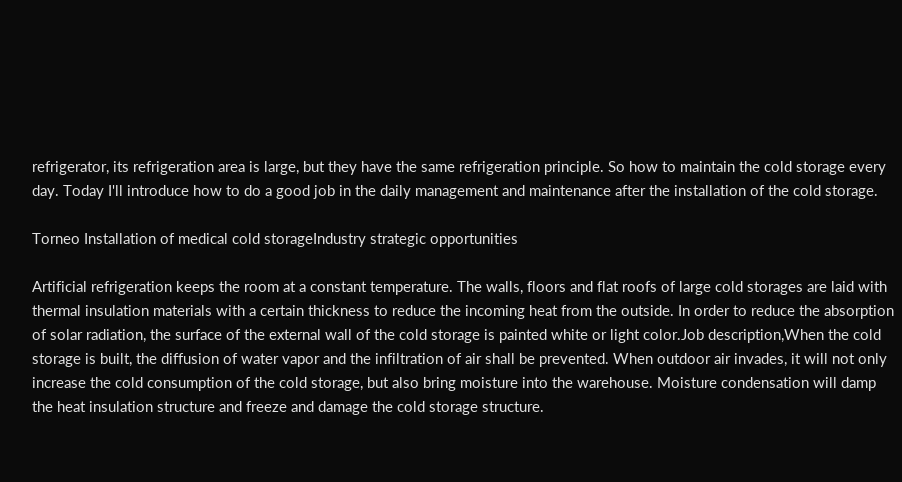refrigerator, its refrigeration area is large, but they have the same refrigeration principle. So how to maintain the cold storage every day. Today I'll introduce how to do a good job in the daily management and maintenance after the installation of the cold storage.

Torneo Installation of medical cold storageIndustry strategic opportunities

Artificial refrigeration keeps the room at a constant temperature. The walls, floors and flat roofs of large cold storages are laid with thermal insulation materials with a certain thickness to reduce the incoming heat from the outside. In order to reduce the absorption of solar radiation, the surface of the external wall of the cold storage is painted white or light color.Job description,When the cold storage is built, the diffusion of water vapor and the infiltration of air shall be prevented. When outdoor air invades, it will not only increase the cold consumption of the cold storage, but also bring moisture into the warehouse. Moisture condensation will damp the heat insulation structure and freeze and damage the cold storage structure.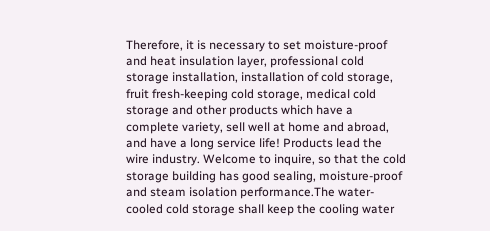Therefore, it is necessary to set moisture-proof and heat insulation layer, professional cold storage installation, installation of cold storage, fruit fresh-keeping cold storage, medical cold storage and other products which have a complete variety, sell well at home and abroad, and have a long service life! Products lead the wire industry. Welcome to inquire, so that the cold storage building has good sealing, moisture-proof and steam isolation performance.The water-cooled cold storage shall keep the cooling water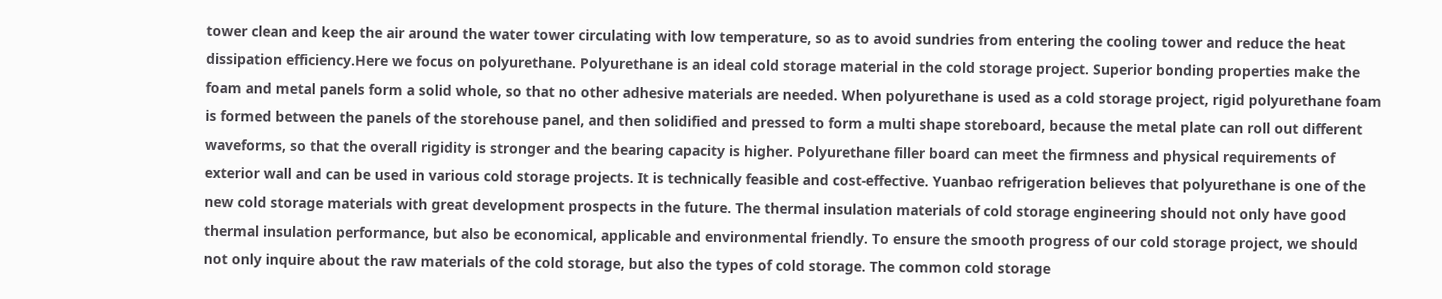tower clean and keep the air around the water tower circulating with low temperature, so as to avoid sundries from entering the cooling tower and reduce the heat dissipation efficiency.Here we focus on polyurethane. Polyurethane is an ideal cold storage material in the cold storage project. Superior bonding properties make the foam and metal panels form a solid whole, so that no other adhesive materials are needed. When polyurethane is used as a cold storage project, rigid polyurethane foam is formed between the panels of the storehouse panel, and then solidified and pressed to form a multi shape storeboard, because the metal plate can roll out different waveforms, so that the overall rigidity is stronger and the bearing capacity is higher. Polyurethane filler board can meet the firmness and physical requirements of exterior wall and can be used in various cold storage projects. It is technically feasible and cost-effective. Yuanbao refrigeration believes that polyurethane is one of the new cold storage materials with great development prospects in the future. The thermal insulation materials of cold storage engineering should not only have good thermal insulation performance, but also be economical, applicable and environmental friendly. To ensure the smooth progress of our cold storage project, we should not only inquire about the raw materials of the cold storage, but also the types of cold storage. The common cold storage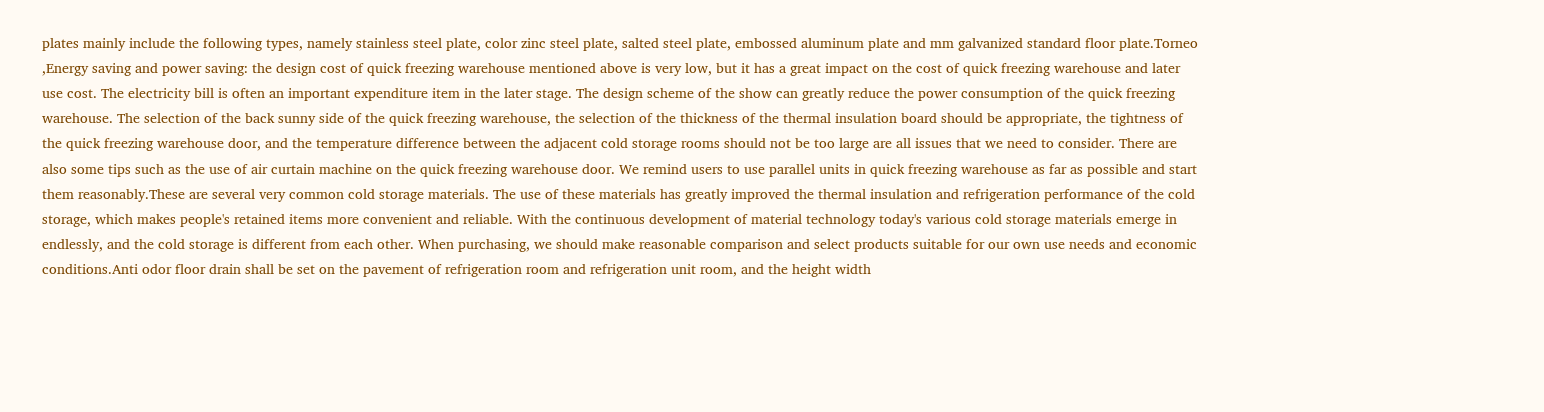plates mainly include the following types, namely stainless steel plate, color zinc steel plate, salted steel plate, embossed aluminum plate and mm galvanized standard floor plate.Torneo ,Energy saving and power saving: the design cost of quick freezing warehouse mentioned above is very low, but it has a great impact on the cost of quick freezing warehouse and later use cost. The electricity bill is often an important expenditure item in the later stage. The design scheme of the show can greatly reduce the power consumption of the quick freezing warehouse. The selection of the back sunny side of the quick freezing warehouse, the selection of the thickness of the thermal insulation board should be appropriate, the tightness of the quick freezing warehouse door, and the temperature difference between the adjacent cold storage rooms should not be too large are all issues that we need to consider. There are also some tips such as the use of air curtain machine on the quick freezing warehouse door. We remind users to use parallel units in quick freezing warehouse as far as possible and start them reasonably.These are several very common cold storage materials. The use of these materials has greatly improved the thermal insulation and refrigeration performance of the cold storage, which makes people's retained items more convenient and reliable. With the continuous development of material technology today's various cold storage materials emerge in endlessly, and the cold storage is different from each other. When purchasing, we should make reasonable comparison and select products suitable for our own use needs and economic conditions.Anti odor floor drain shall be set on the pavement of refrigeration room and refrigeration unit room, and the height width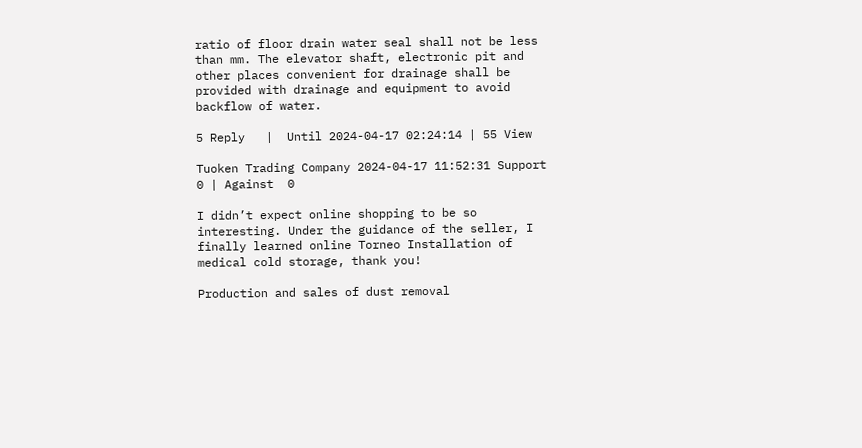ratio of floor drain water seal shall not be less than mm. The elevator shaft, electronic pit and other places convenient for drainage shall be provided with drainage and equipment to avoid backflow of water.

5 Reply   |  Until 2024-04-17 02:24:14 | 55 View

Tuoken Trading Company 2024-04-17 11:52:31 Support  0 | Against  0

I didn’t expect online shopping to be so interesting. Under the guidance of the seller, I finally learned online Torneo Installation of medical cold storage, thank you!

Production and sales of dust removal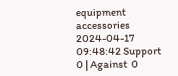equipment accessories 2024-04-17 09:48:42 Support  0 | Against  0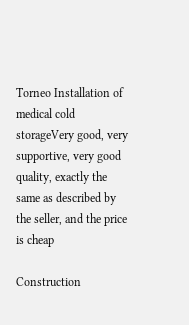Torneo Installation of medical cold storageVery good, very supportive, very good quality, exactly the same as described by the seller, and the price is cheap

Construction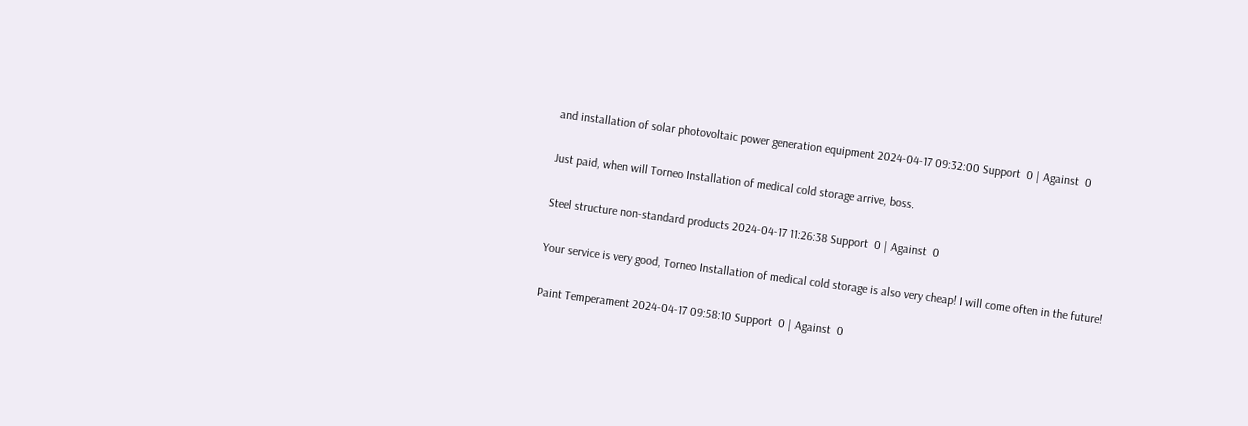and installation of solar photovoltaic power generation equipment 2024-04-17 09:32:00 Support  0 | Against  0

Just paid, when will Torneo Installation of medical cold storage arrive, boss.

Steel structure non-standard products 2024-04-17 11:26:38 Support  0 | Against  0

Your service is very good, Torneo Installation of medical cold storage is also very cheap! I will come often in the future!

Paint Temperament 2024-04-17 09:58:10 Support  0 | Against  0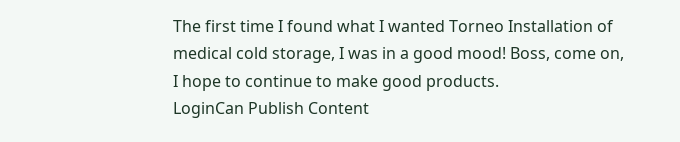The first time I found what I wanted Torneo Installation of medical cold storage, I was in a good mood! Boss, come on, I hope to continue to make good products.
LoginCan Publish Content